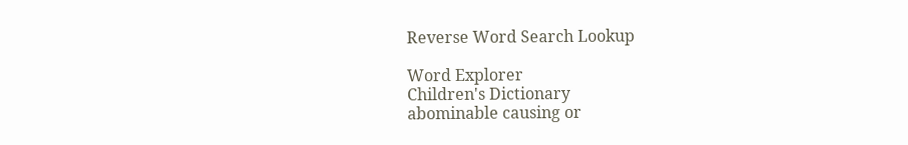Reverse Word Search Lookup

Word Explorer
Children's Dictionary
abominable causing or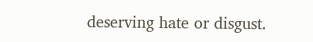deserving hate or disgust.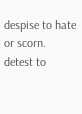despise to hate or scorn.
detest to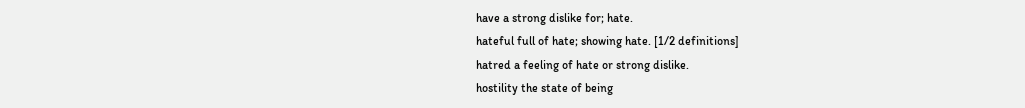have a strong dislike for; hate.
hateful full of hate; showing hate. [1/2 definitions]
hatred a feeling of hate or strong dislike.
hostility the state of being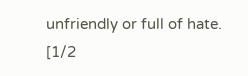unfriendly or full of hate. [1/2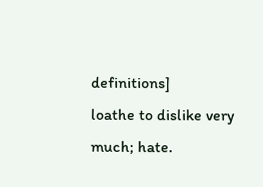definitions]
loathe to dislike very much; hate.